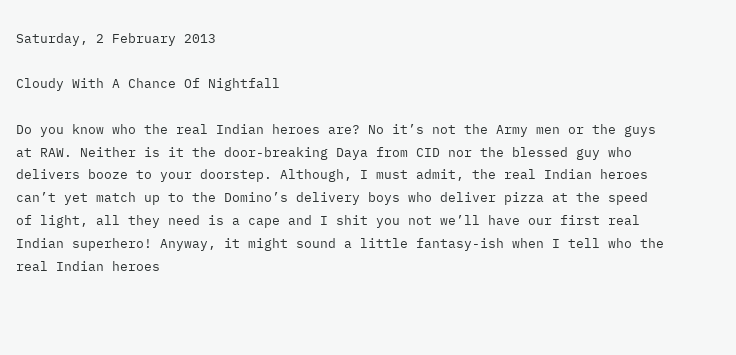Saturday, 2 February 2013

Cloudy With A Chance Of Nightfall

Do you know who the real Indian heroes are? No it’s not the Army men or the guys at RAW. Neither is it the door-breaking Daya from CID nor the blessed guy who delivers booze to your doorstep. Although, I must admit, the real Indian heroes can’t yet match up to the Domino’s delivery boys who deliver pizza at the speed of light, all they need is a cape and I shit you not we’ll have our first real Indian superhero! Anyway, it might sound a little fantasy-ish when I tell who the real Indian heroes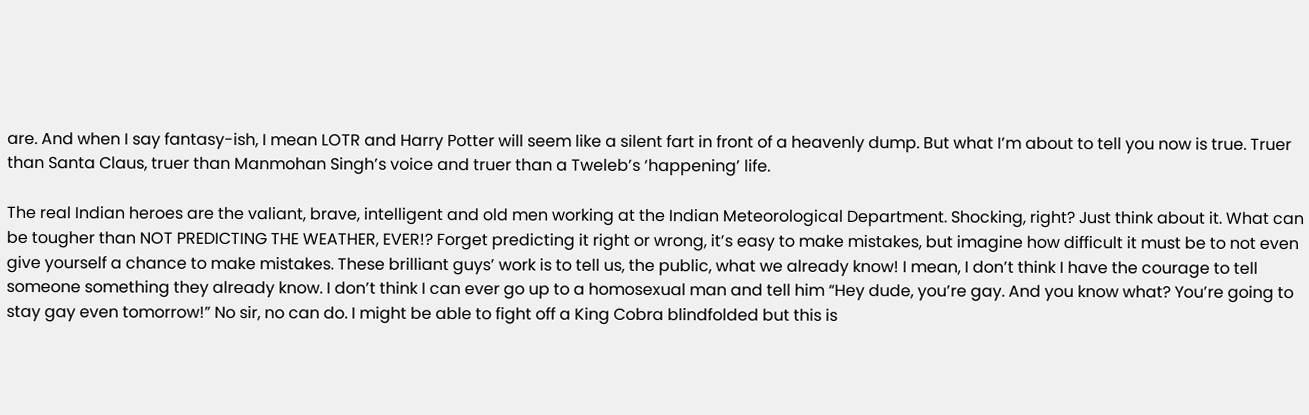are. And when I say fantasy-ish, I mean LOTR and Harry Potter will seem like a silent fart in front of a heavenly dump. But what I’m about to tell you now is true. Truer than Santa Claus, truer than Manmohan Singh’s voice and truer than a Tweleb’s ‘happening’ life.

The real Indian heroes are the valiant, brave, intelligent and old men working at the Indian Meteorological Department. Shocking, right? Just think about it. What can be tougher than NOT PREDICTING THE WEATHER, EVER!? Forget predicting it right or wrong, it’s easy to make mistakes, but imagine how difficult it must be to not even give yourself a chance to make mistakes. These brilliant guys’ work is to tell us, the public, what we already know! I mean, I don’t think I have the courage to tell someone something they already know. I don’t think I can ever go up to a homosexual man and tell him “Hey dude, you’re gay. And you know what? You’re going to stay gay even tomorrow!” No sir, no can do. I might be able to fight off a King Cobra blindfolded but this is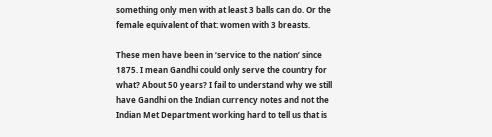something only men with at least 3 balls can do. Or the female equivalent of that: women with 3 breasts.

These men have been in ‘service to the nation’ since 1875. I mean Gandhi could only serve the country for what? About 50 years? I fail to understand why we still have Gandhi on the Indian currency notes and not the Indian Met Department working hard to tell us that is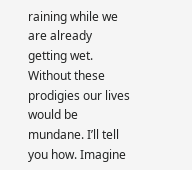raining while we are already getting wet. Without these prodigies our lives would be mundane. I’ll tell you how. Imagine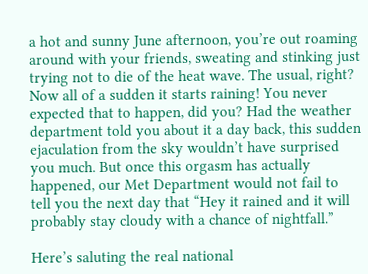a hot and sunny June afternoon, you’re out roaming around with your friends, sweating and stinking just trying not to die of the heat wave. The usual, right? Now all of a sudden it starts raining! You never expected that to happen, did you? Had the weather department told you about it a day back, this sudden ejaculation from the sky wouldn’t have surprised you much. But once this orgasm has actually happened, our Met Department would not fail to tell you the next day that “Hey it rained and it will probably stay cloudy with a chance of nightfall.”

Here’s saluting the real national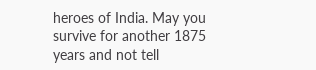heroes of India. May you survive for another 1875 years and not tell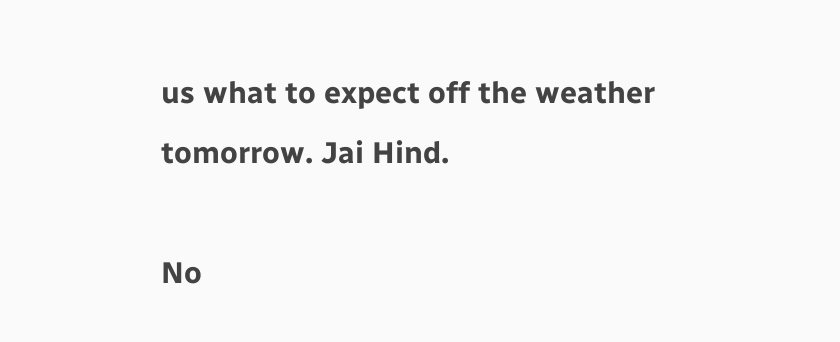us what to expect off the weather tomorrow. Jai Hind.

No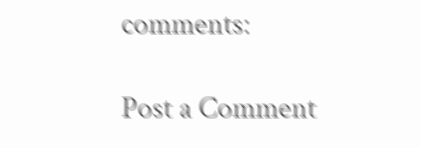comments:

Post a Comment